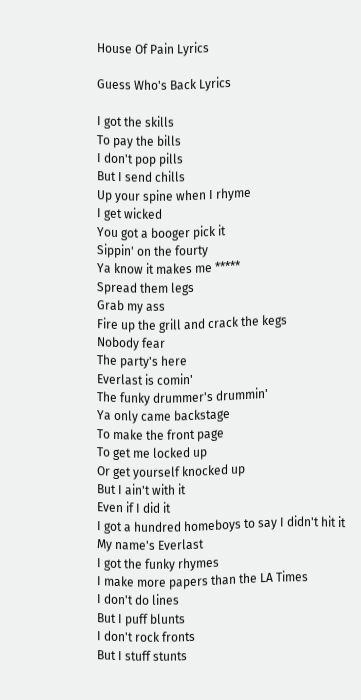House Of Pain Lyrics

Guess Who's Back Lyrics

I got the skills
To pay the bills
I don't pop pills
But I send chills
Up your spine when I rhyme
I get wicked
You got a booger pick it
Sippin' on the fourty
Ya know it makes me *****
Spread them legs
Grab my ass
Fire up the grill and crack the kegs
Nobody fear
The party's here
Everlast is comin'
The funky drummer's drummin'
Ya only came backstage
To make the front page
To get me locked up
Or get yourself knocked up
But I ain't with it
Even if I did it
I got a hundred homeboys to say I didn't hit it
My name's Everlast
I got the funky rhymes
I make more papers than the LA Times
I don't do lines
But I puff blunts
I don't rock fronts
But I stuff stunts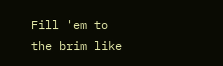Fill 'em to the brim like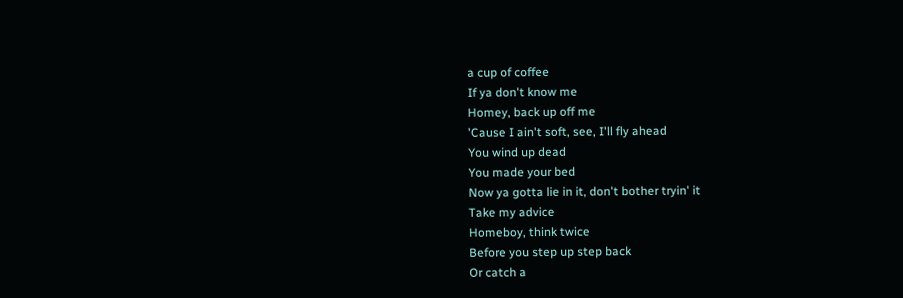a cup of coffee
If ya don't know me
Homey, back up off me
'Cause I ain't soft, see, I'll fly ahead
You wind up dead
You made your bed
Now ya gotta lie in it, don't bother tryin' it
Take my advice
Homeboy, think twice
Before you step up step back
Or catch a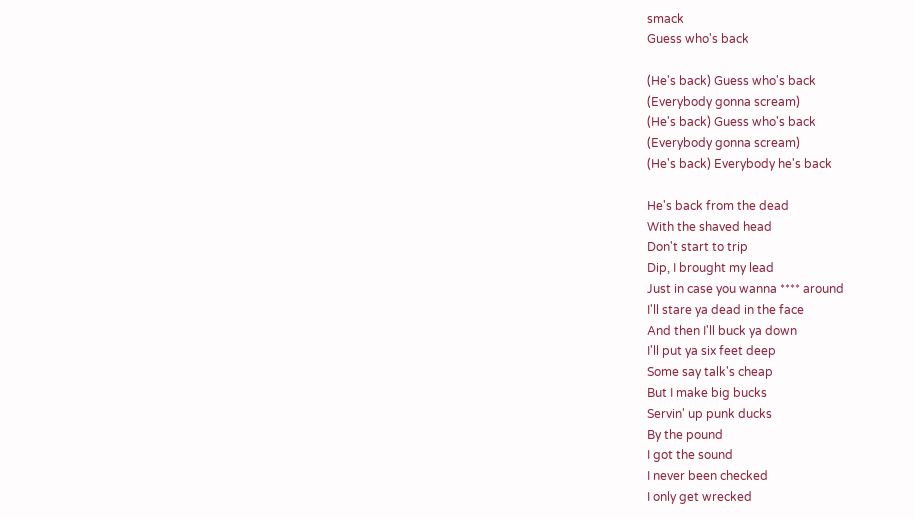smack
Guess who's back

(He's back) Guess who's back
(Everybody gonna scream)
(He's back) Guess who's back
(Everybody gonna scream)
(He's back) Everybody he's back

He's back from the dead
With the shaved head
Don't start to trip
Dip, I brought my lead
Just in case you wanna **** around
I'll stare ya dead in the face
And then I'll buck ya down
I'll put ya six feet deep
Some say talk's cheap
But I make big bucks
Servin' up punk ducks
By the pound
I got the sound
I never been checked
I only get wrecked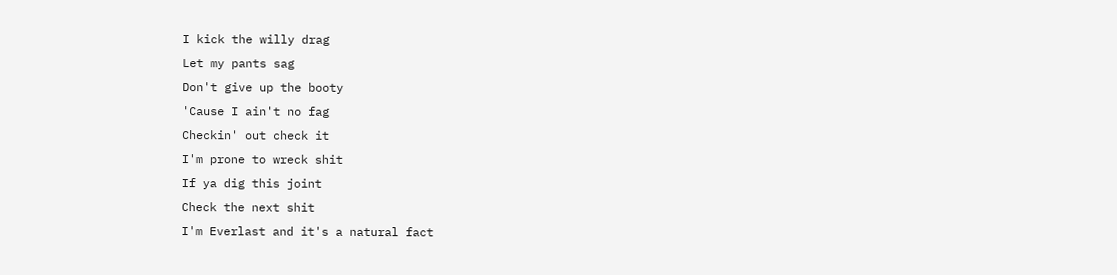I kick the willy drag
Let my pants sag
Don't give up the booty
'Cause I ain't no fag
Checkin' out check it
I'm prone to wreck shit
If ya dig this joint
Check the next shit
I'm Everlast and it's a natural fact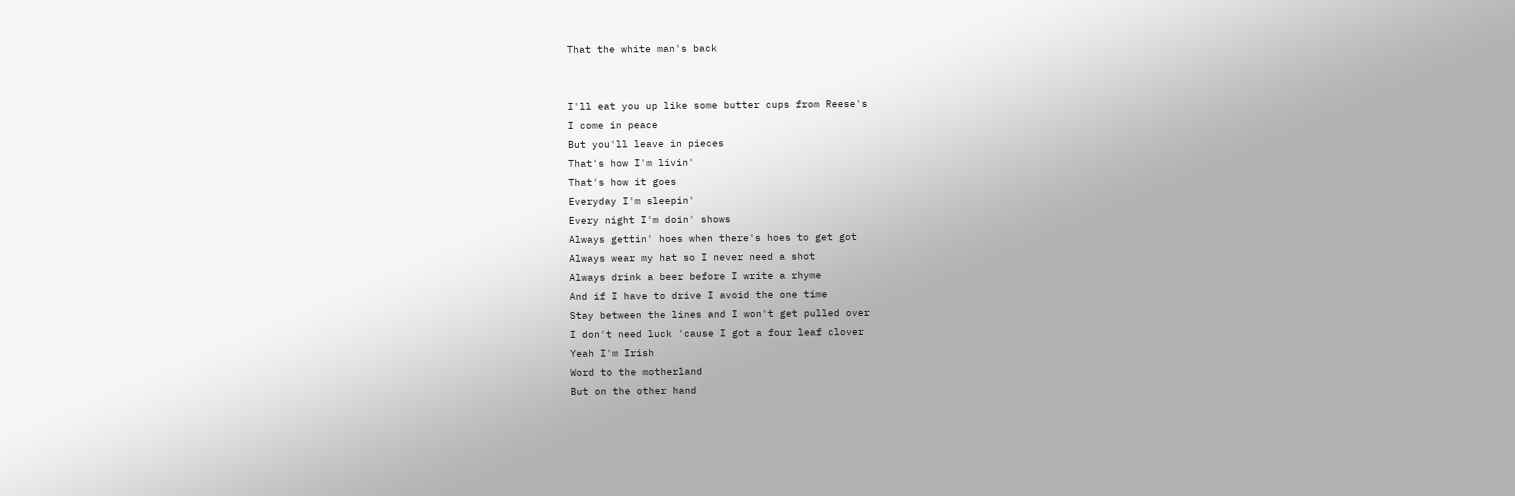That the white man's back


I'll eat you up like some butter cups from Reese's
I come in peace
But you'll leave in pieces
That's how I'm livin'
That's how it goes
Everyday I'm sleepin'
Every night I'm doin' shows
Always gettin' hoes when there's hoes to get got
Always wear my hat so I never need a shot
Always drink a beer before I write a rhyme
And if I have to drive I avoid the one time
Stay between the lines and I won't get pulled over
I don't need luck 'cause I got a four leaf clover
Yeah I'm Irish
Word to the motherland
But on the other hand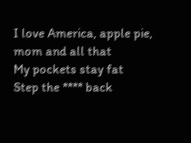I love America, apple pie, mom and all that
My pockets stay fat
Step the **** back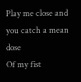Play me close and you catch a mean dose
Of my fist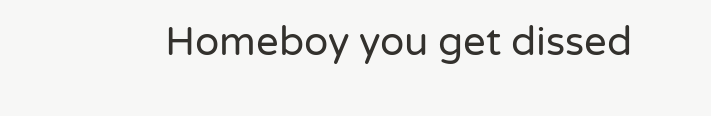Homeboy you get dissed